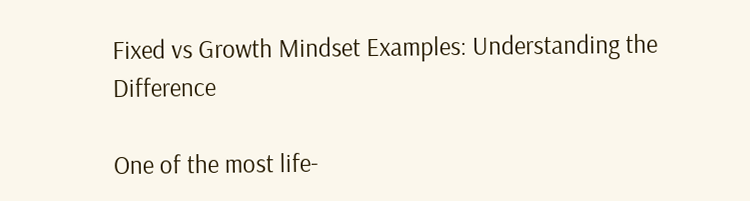Fixed vs Growth Mindset Examples: Understanding the Difference

One of the most life-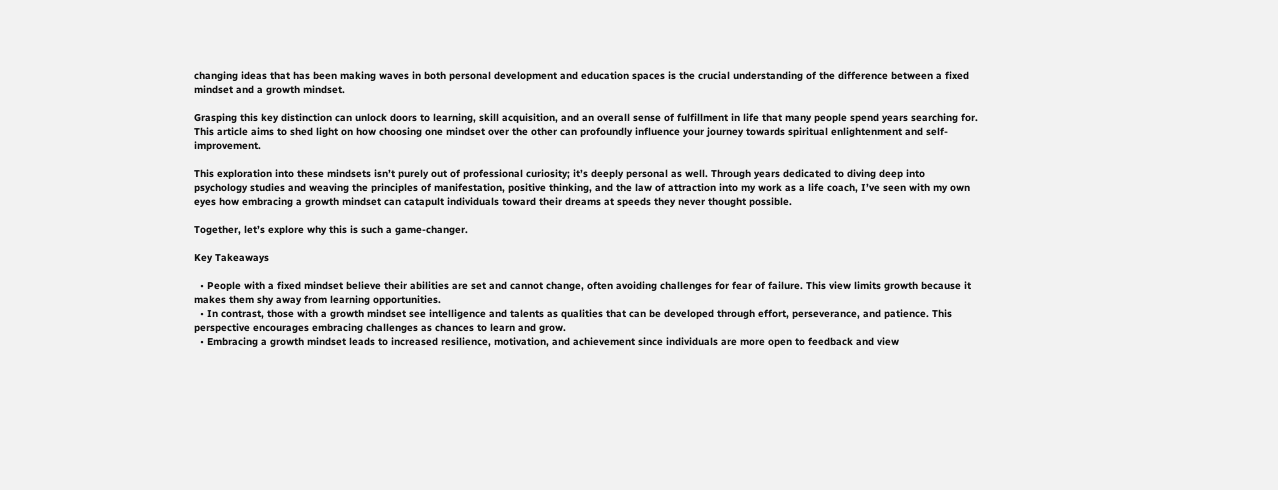changing ideas that has been making waves in both personal development and education spaces is the crucial understanding of the difference between a fixed mindset and a growth mindset.

Grasping this key distinction can unlock doors to learning, skill acquisition, and an overall sense of fulfillment in life that many people spend years searching for. This article aims to shed light on how choosing one mindset over the other can profoundly influence your journey towards spiritual enlightenment and self-improvement.

This exploration into these mindsets isn’t purely out of professional curiosity; it’s deeply personal as well. Through years dedicated to diving deep into psychology studies and weaving the principles of manifestation, positive thinking, and the law of attraction into my work as a life coach, I’ve seen with my own eyes how embracing a growth mindset can catapult individuals toward their dreams at speeds they never thought possible.

Together, let’s explore why this is such a game-changer.

Key Takeaways

  • People with a fixed mindset believe their abilities are set and cannot change, often avoiding challenges for fear of failure. This view limits growth because it makes them shy away from learning opportunities.
  • In contrast, those with a growth mindset see intelligence and talents as qualities that can be developed through effort, perseverance, and patience. This perspective encourages embracing challenges as chances to learn and grow.
  • Embracing a growth mindset leads to increased resilience, motivation, and achievement since individuals are more open to feedback and view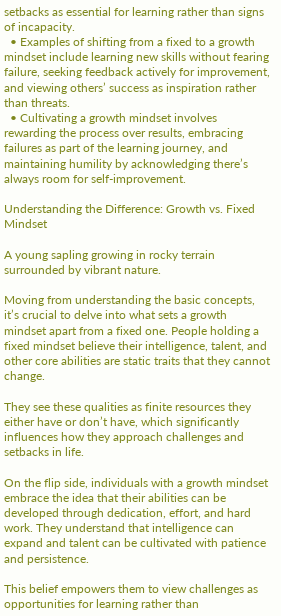setbacks as essential for learning rather than signs of incapacity.
  • Examples of shifting from a fixed to a growth mindset include learning new skills without fearing failure, seeking feedback actively for improvement, and viewing others’ success as inspiration rather than threats.
  • Cultivating a growth mindset involves rewarding the process over results, embracing failures as part of the learning journey, and maintaining humility by acknowledging there’s always room for self-improvement.

Understanding the Difference: Growth vs. Fixed Mindset

A young sapling growing in rocky terrain surrounded by vibrant nature.

Moving from understanding the basic concepts, it’s crucial to delve into what sets a growth mindset apart from a fixed one. People holding a fixed mindset believe their intelligence, talent, and other core abilities are static traits that they cannot change.

They see these qualities as finite resources they either have or don’t have, which significantly influences how they approach challenges and setbacks in life.

On the flip side, individuals with a growth mindset embrace the idea that their abilities can be developed through dedication, effort, and hard work. They understand that intelligence can expand and talent can be cultivated with patience and persistence.

This belief empowers them to view challenges as opportunities for learning rather than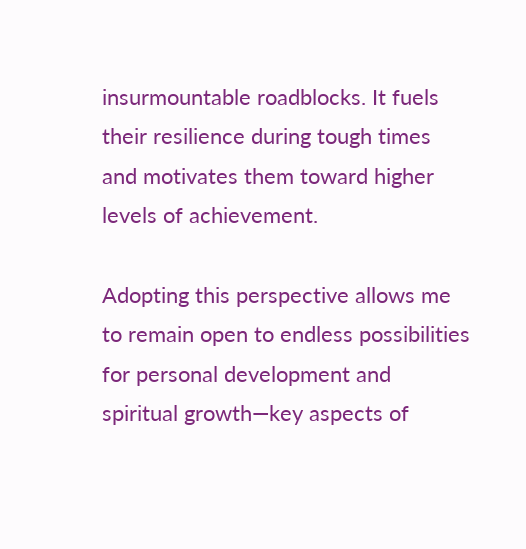insurmountable roadblocks. It fuels their resilience during tough times and motivates them toward higher levels of achievement.

Adopting this perspective allows me to remain open to endless possibilities for personal development and spiritual growth—key aspects of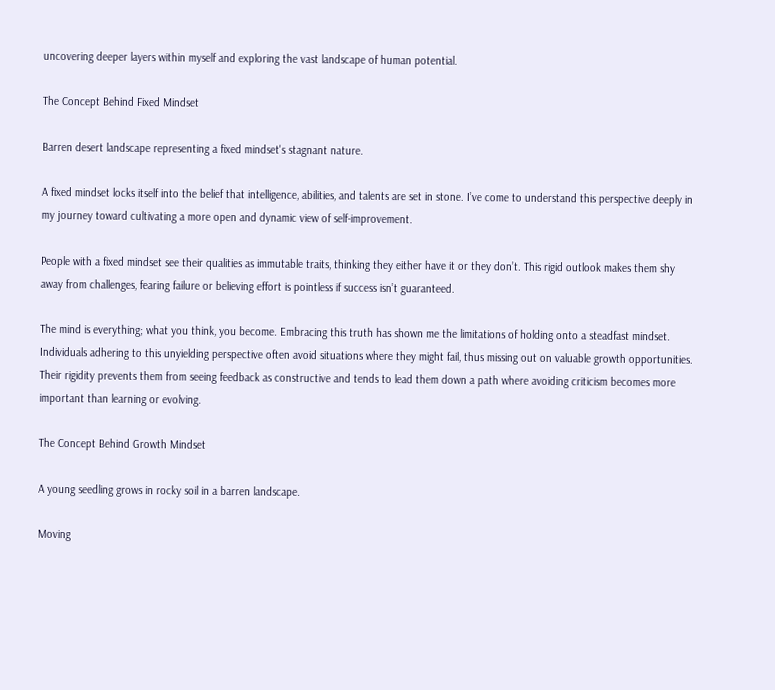uncovering deeper layers within myself and exploring the vast landscape of human potential.

The Concept Behind Fixed Mindset

Barren desert landscape representing a fixed mindset's stagnant nature.

A fixed mindset locks itself into the belief that intelligence, abilities, and talents are set in stone. I’ve come to understand this perspective deeply in my journey toward cultivating a more open and dynamic view of self-improvement.

People with a fixed mindset see their qualities as immutable traits, thinking they either have it or they don’t. This rigid outlook makes them shy away from challenges, fearing failure or believing effort is pointless if success isn’t guaranteed.

The mind is everything; what you think, you become. Embracing this truth has shown me the limitations of holding onto a steadfast mindset. Individuals adhering to this unyielding perspective often avoid situations where they might fail, thus missing out on valuable growth opportunities. Their rigidity prevents them from seeing feedback as constructive and tends to lead them down a path where avoiding criticism becomes more important than learning or evolving.

The Concept Behind Growth Mindset

A young seedling grows in rocky soil in a barren landscape.

Moving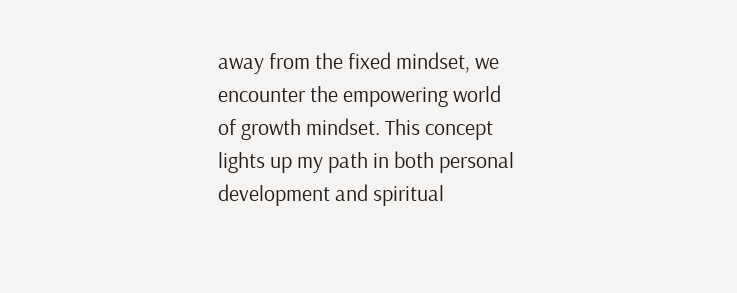away from the fixed mindset, we encounter the empowering world of growth mindset. This concept lights up my path in both personal development and spiritual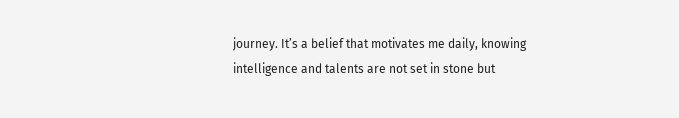journey. It’s a belief that motivates me daily, knowing intelligence and talents are not set in stone but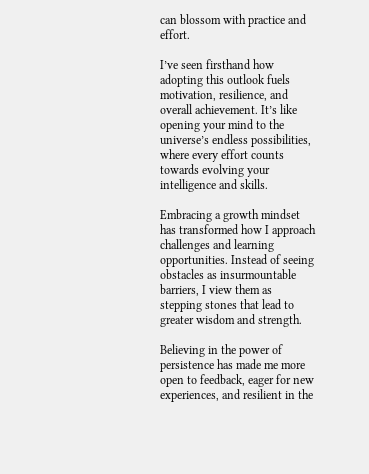can blossom with practice and effort.

I’ve seen firsthand how adopting this outlook fuels motivation, resilience, and overall achievement. It’s like opening your mind to the universe’s endless possibilities, where every effort counts towards evolving your intelligence and skills.

Embracing a growth mindset has transformed how I approach challenges and learning opportunities. Instead of seeing obstacles as insurmountable barriers, I view them as stepping stones that lead to greater wisdom and strength.

Believing in the power of persistence has made me more open to feedback, eager for new experiences, and resilient in the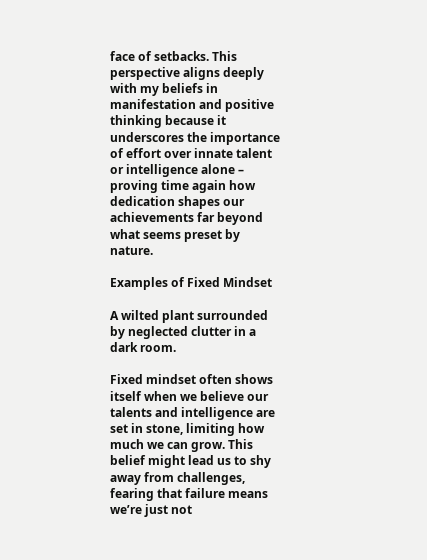face of setbacks. This perspective aligns deeply with my beliefs in manifestation and positive thinking because it underscores the importance of effort over innate talent or intelligence alone – proving time again how dedication shapes our achievements far beyond what seems preset by nature.

Examples of Fixed Mindset

A wilted plant surrounded by neglected clutter in a dark room.

Fixed mindset often shows itself when we believe our talents and intelligence are set in stone, limiting how much we can grow. This belief might lead us to shy away from challenges, fearing that failure means we’re just not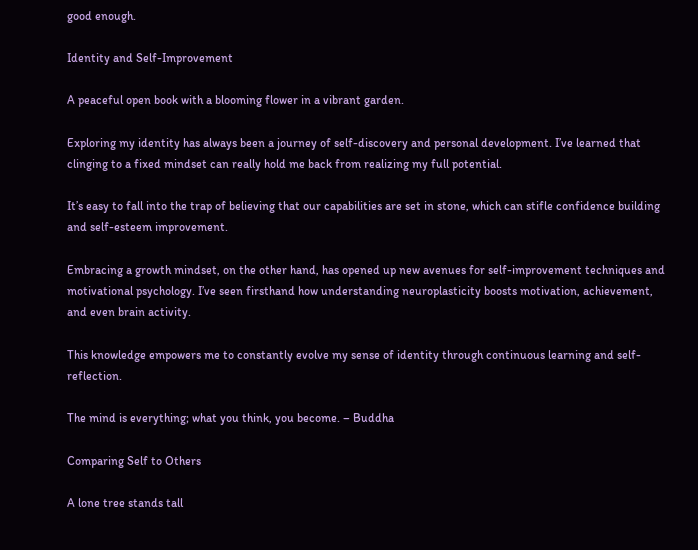good enough.

Identity and Self-Improvement

A peaceful open book with a blooming flower in a vibrant garden.

Exploring my identity has always been a journey of self-discovery and personal development. I’ve learned that clinging to a fixed mindset can really hold me back from realizing my full potential.

It’s easy to fall into the trap of believing that our capabilities are set in stone, which can stifle confidence building and self-esteem improvement.

Embracing a growth mindset, on the other hand, has opened up new avenues for self-improvement techniques and motivational psychology. I’ve seen firsthand how understanding neuroplasticity boosts motivation, achievement, and even brain activity.

This knowledge empowers me to constantly evolve my sense of identity through continuous learning and self-reflection.

The mind is everything; what you think, you become. – Buddha

Comparing Self to Others

A lone tree stands tall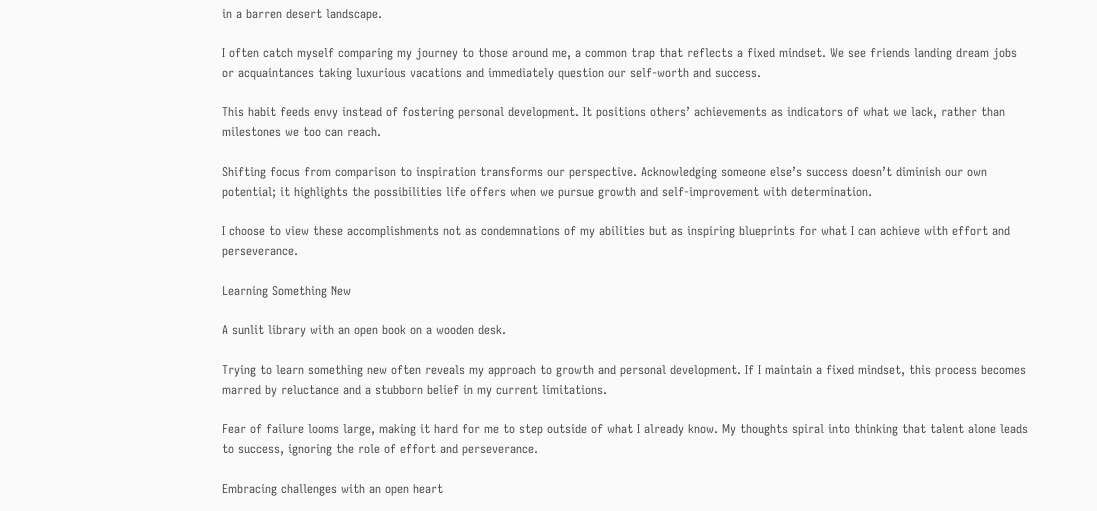in a barren desert landscape.

I often catch myself comparing my journey to those around me, a common trap that reflects a fixed mindset. We see friends landing dream jobs or acquaintances taking luxurious vacations and immediately question our self-worth and success.

This habit feeds envy instead of fostering personal development. It positions others’ achievements as indicators of what we lack, rather than milestones we too can reach.

Shifting focus from comparison to inspiration transforms our perspective. Acknowledging someone else’s success doesn’t diminish our own potential; it highlights the possibilities life offers when we pursue growth and self-improvement with determination.

I choose to view these accomplishments not as condemnations of my abilities but as inspiring blueprints for what I can achieve with effort and perseverance.

Learning Something New

A sunlit library with an open book on a wooden desk.

Trying to learn something new often reveals my approach to growth and personal development. If I maintain a fixed mindset, this process becomes marred by reluctance and a stubborn belief in my current limitations.

Fear of failure looms large, making it hard for me to step outside of what I already know. My thoughts spiral into thinking that talent alone leads to success, ignoring the role of effort and perseverance.

Embracing challenges with an open heart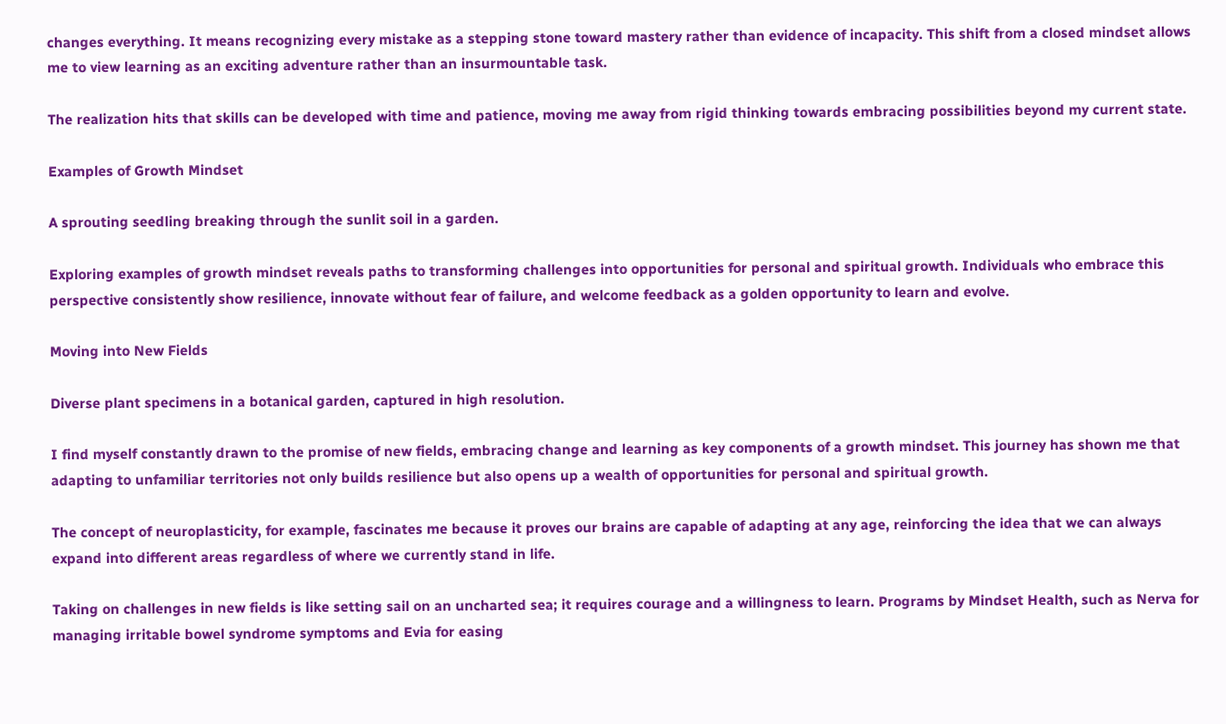changes everything. It means recognizing every mistake as a stepping stone toward mastery rather than evidence of incapacity. This shift from a closed mindset allows me to view learning as an exciting adventure rather than an insurmountable task.

The realization hits that skills can be developed with time and patience, moving me away from rigid thinking towards embracing possibilities beyond my current state.

Examples of Growth Mindset

A sprouting seedling breaking through the sunlit soil in a garden.

Exploring examples of growth mindset reveals paths to transforming challenges into opportunities for personal and spiritual growth. Individuals who embrace this perspective consistently show resilience, innovate without fear of failure, and welcome feedback as a golden opportunity to learn and evolve.

Moving into New Fields

Diverse plant specimens in a botanical garden, captured in high resolution.

I find myself constantly drawn to the promise of new fields, embracing change and learning as key components of a growth mindset. This journey has shown me that adapting to unfamiliar territories not only builds resilience but also opens up a wealth of opportunities for personal and spiritual growth.

The concept of neuroplasticity, for example, fascinates me because it proves our brains are capable of adapting at any age, reinforcing the idea that we can always expand into different areas regardless of where we currently stand in life.

Taking on challenges in new fields is like setting sail on an uncharted sea; it requires courage and a willingness to learn. Programs by Mindset Health, such as Nerva for managing irritable bowel syndrome symptoms and Evia for easing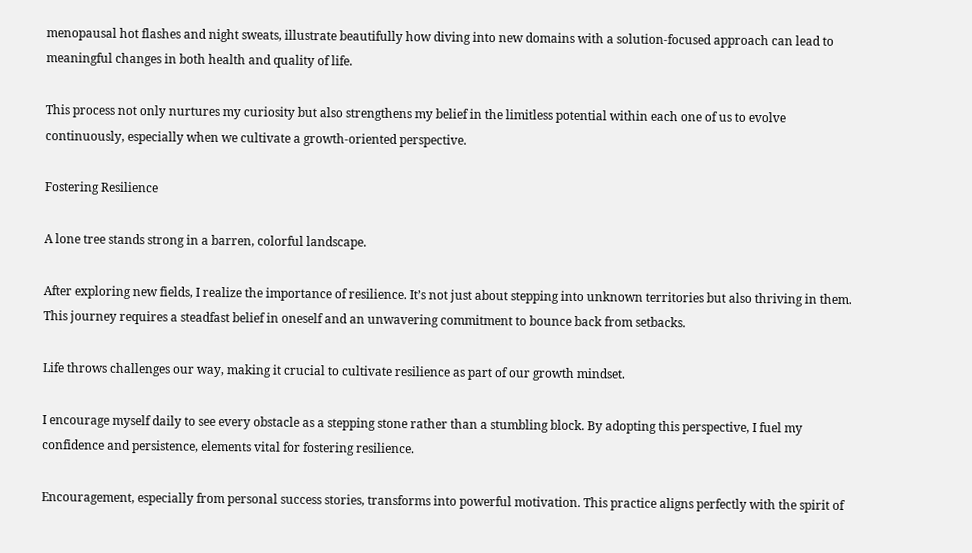menopausal hot flashes and night sweats, illustrate beautifully how diving into new domains with a solution-focused approach can lead to meaningful changes in both health and quality of life.

This process not only nurtures my curiosity but also strengthens my belief in the limitless potential within each one of us to evolve continuously, especially when we cultivate a growth-oriented perspective.

Fostering Resilience

A lone tree stands strong in a barren, colorful landscape.

After exploring new fields, I realize the importance of resilience. It’s not just about stepping into unknown territories but also thriving in them. This journey requires a steadfast belief in oneself and an unwavering commitment to bounce back from setbacks.

Life throws challenges our way, making it crucial to cultivate resilience as part of our growth mindset.

I encourage myself daily to see every obstacle as a stepping stone rather than a stumbling block. By adopting this perspective, I fuel my confidence and persistence, elements vital for fostering resilience.

Encouragement, especially from personal success stories, transforms into powerful motivation. This practice aligns perfectly with the spirit of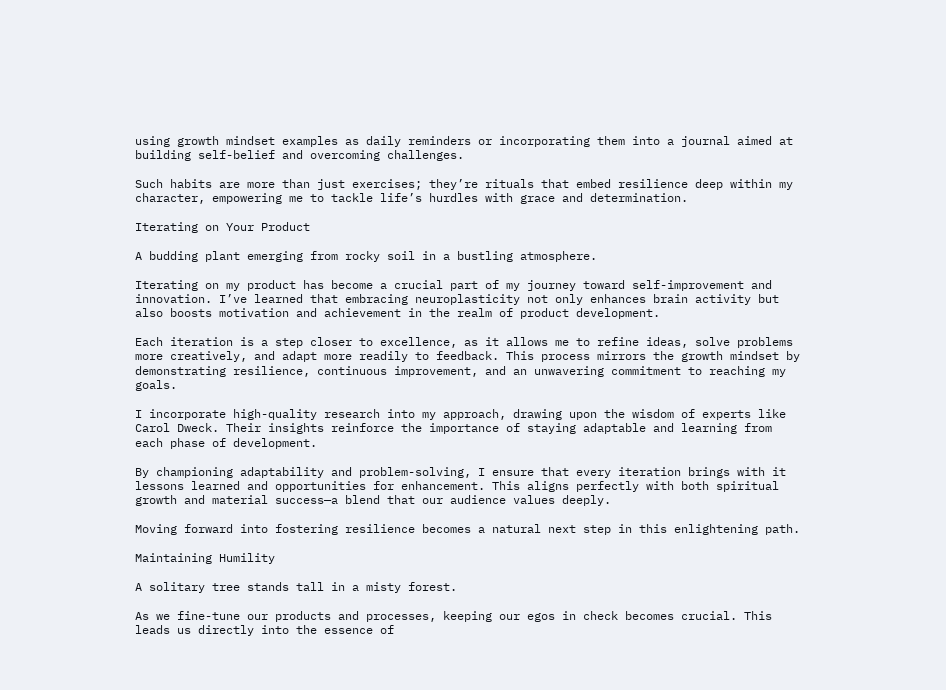using growth mindset examples as daily reminders or incorporating them into a journal aimed at building self-belief and overcoming challenges.

Such habits are more than just exercises; they’re rituals that embed resilience deep within my character, empowering me to tackle life’s hurdles with grace and determination.

Iterating on Your Product

A budding plant emerging from rocky soil in a bustling atmosphere.

Iterating on my product has become a crucial part of my journey toward self-improvement and innovation. I’ve learned that embracing neuroplasticity not only enhances brain activity but also boosts motivation and achievement in the realm of product development.

Each iteration is a step closer to excellence, as it allows me to refine ideas, solve problems more creatively, and adapt more readily to feedback. This process mirrors the growth mindset by demonstrating resilience, continuous improvement, and an unwavering commitment to reaching my goals.

I incorporate high-quality research into my approach, drawing upon the wisdom of experts like Carol Dweck. Their insights reinforce the importance of staying adaptable and learning from each phase of development.

By championing adaptability and problem-solving, I ensure that every iteration brings with it lessons learned and opportunities for enhancement. This aligns perfectly with both spiritual growth and material success—a blend that our audience values deeply.

Moving forward into fostering resilience becomes a natural next step in this enlightening path.

Maintaining Humility

A solitary tree stands tall in a misty forest.

As we fine-tune our products and processes, keeping our egos in check becomes crucial. This leads us directly into the essence of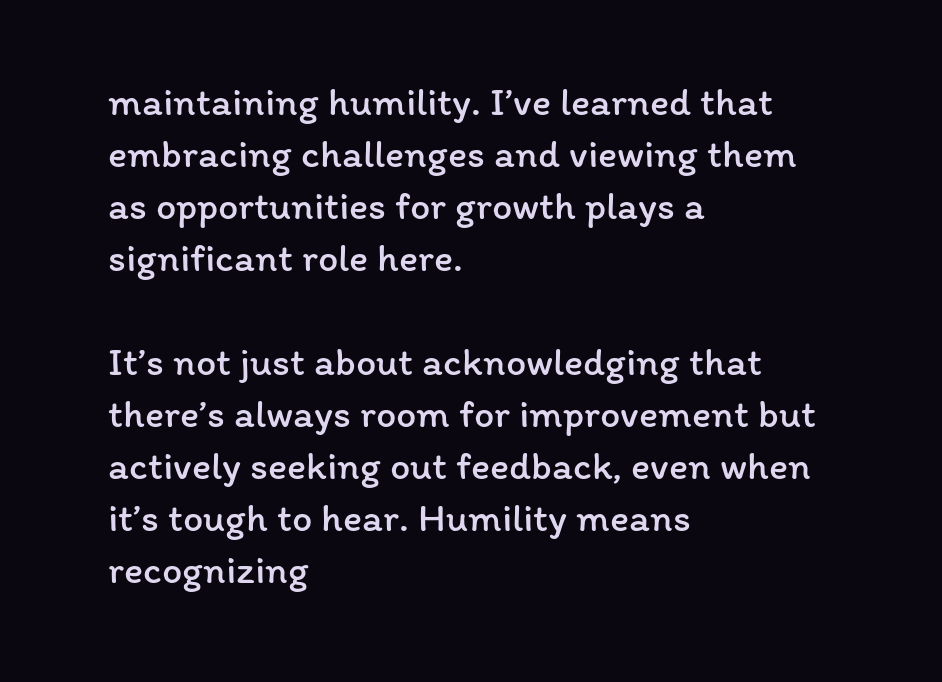maintaining humility. I’ve learned that embracing challenges and viewing them as opportunities for growth plays a significant role here.

It’s not just about acknowledging that there’s always room for improvement but actively seeking out feedback, even when it’s tough to hear. Humility means recognizing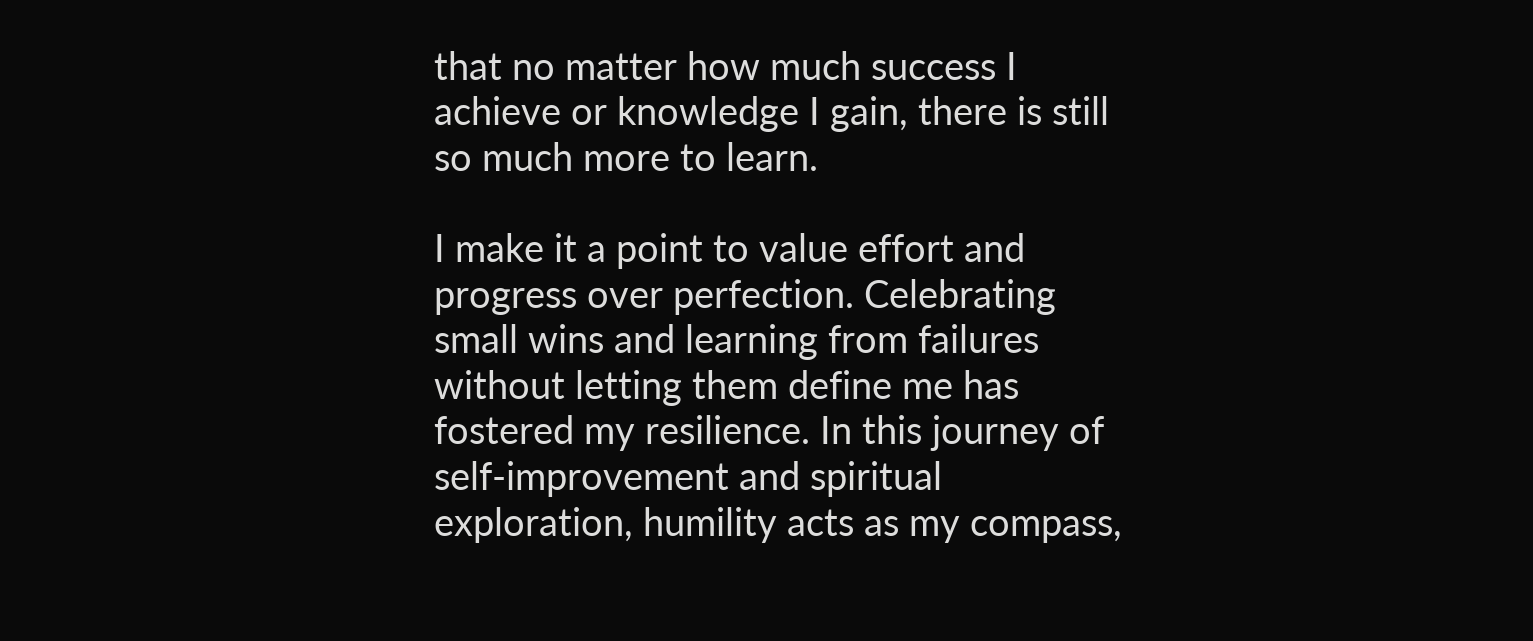that no matter how much success I achieve or knowledge I gain, there is still so much more to learn.

I make it a point to value effort and progress over perfection. Celebrating small wins and learning from failures without letting them define me has fostered my resilience. In this journey of self-improvement and spiritual exploration, humility acts as my compass,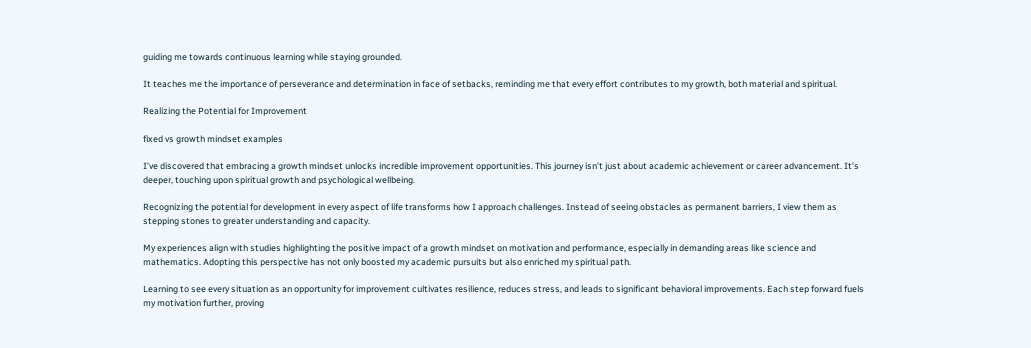guiding me towards continuous learning while staying grounded.

It teaches me the importance of perseverance and determination in face of setbacks, reminding me that every effort contributes to my growth, both material and spiritual.

Realizing the Potential for Improvement

fixed vs growth mindset examples

I’ve discovered that embracing a growth mindset unlocks incredible improvement opportunities. This journey isn’t just about academic achievement or career advancement. It’s deeper, touching upon spiritual growth and psychological wellbeing.

Recognizing the potential for development in every aspect of life transforms how I approach challenges. Instead of seeing obstacles as permanent barriers, I view them as stepping stones to greater understanding and capacity.

My experiences align with studies highlighting the positive impact of a growth mindset on motivation and performance, especially in demanding areas like science and mathematics. Adopting this perspective has not only boosted my academic pursuits but also enriched my spiritual path.

Learning to see every situation as an opportunity for improvement cultivates resilience, reduces stress, and leads to significant behavioral improvements. Each step forward fuels my motivation further, proving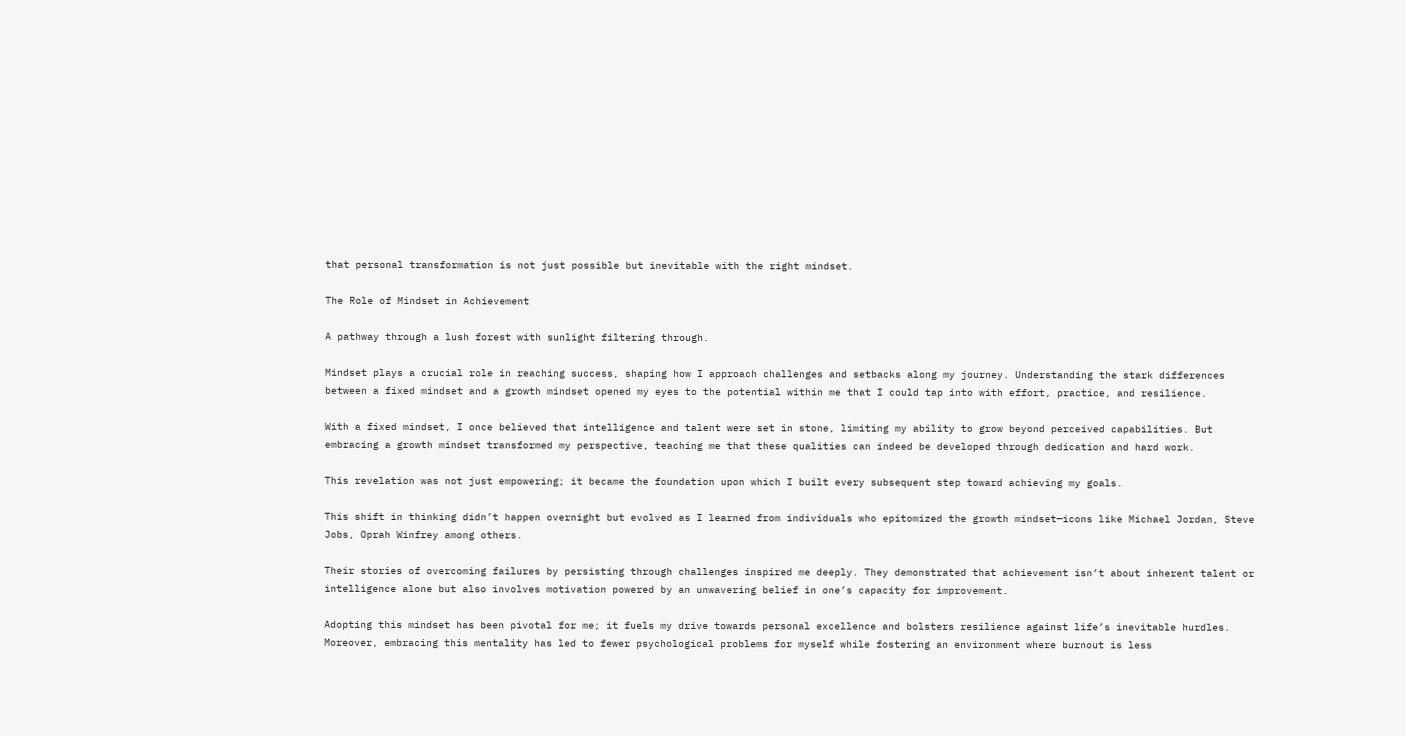that personal transformation is not just possible but inevitable with the right mindset.

The Role of Mindset in Achievement

A pathway through a lush forest with sunlight filtering through.

Mindset plays a crucial role in reaching success, shaping how I approach challenges and setbacks along my journey. Understanding the stark differences between a fixed mindset and a growth mindset opened my eyes to the potential within me that I could tap into with effort, practice, and resilience.

With a fixed mindset, I once believed that intelligence and talent were set in stone, limiting my ability to grow beyond perceived capabilities. But embracing a growth mindset transformed my perspective, teaching me that these qualities can indeed be developed through dedication and hard work.

This revelation was not just empowering; it became the foundation upon which I built every subsequent step toward achieving my goals.

This shift in thinking didn’t happen overnight but evolved as I learned from individuals who epitomized the growth mindset—icons like Michael Jordan, Steve Jobs, Oprah Winfrey among others.

Their stories of overcoming failures by persisting through challenges inspired me deeply. They demonstrated that achievement isn’t about inherent talent or intelligence alone but also involves motivation powered by an unwavering belief in one’s capacity for improvement.

Adopting this mindset has been pivotal for me; it fuels my drive towards personal excellence and bolsters resilience against life’s inevitable hurdles. Moreover, embracing this mentality has led to fewer psychological problems for myself while fostering an environment where burnout is less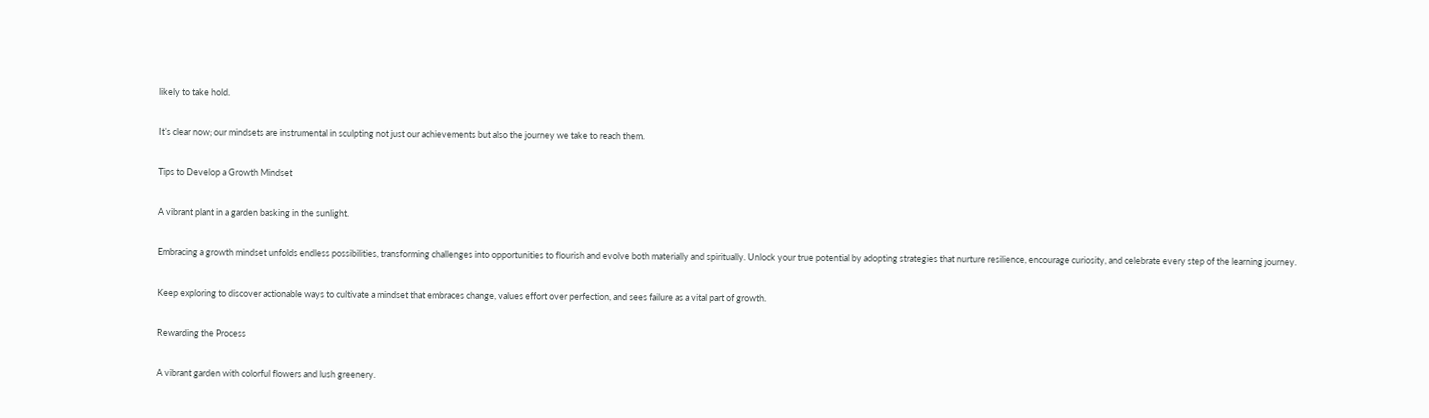likely to take hold.

It’s clear now; our mindsets are instrumental in sculpting not just our achievements but also the journey we take to reach them.

Tips to Develop a Growth Mindset

A vibrant plant in a garden basking in the sunlight.

Embracing a growth mindset unfolds endless possibilities, transforming challenges into opportunities to flourish and evolve both materially and spiritually. Unlock your true potential by adopting strategies that nurture resilience, encourage curiosity, and celebrate every step of the learning journey.

Keep exploring to discover actionable ways to cultivate a mindset that embraces change, values effort over perfection, and sees failure as a vital part of growth.

Rewarding the Process

A vibrant garden with colorful flowers and lush greenery.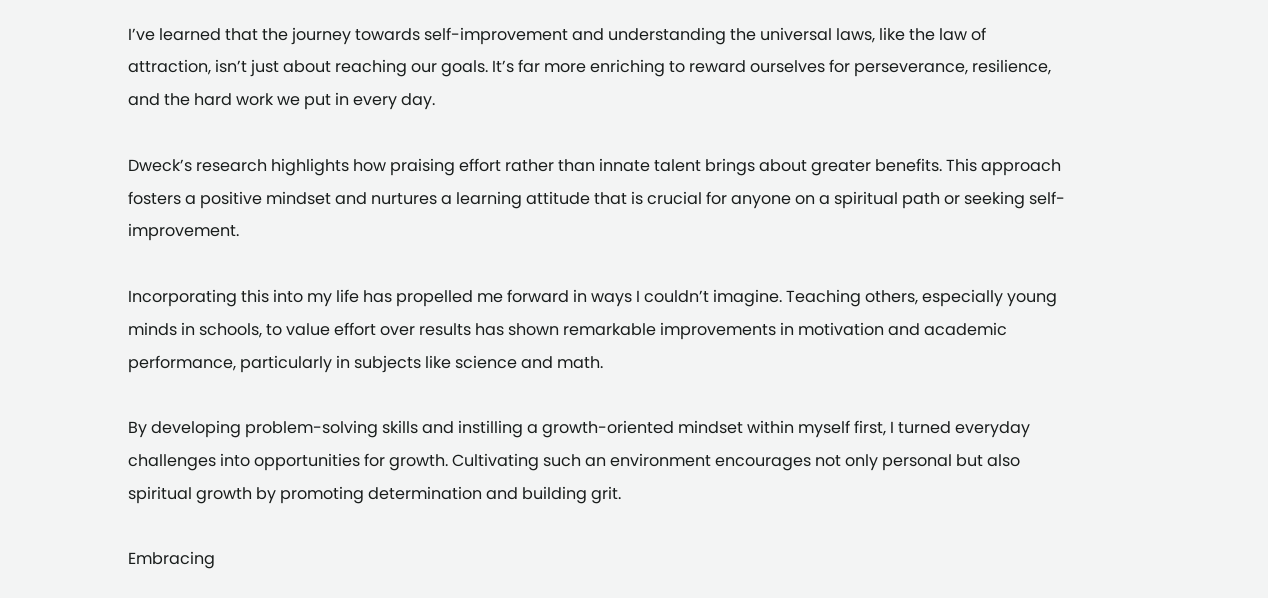I’ve learned that the journey towards self-improvement and understanding the universal laws, like the law of attraction, isn’t just about reaching our goals. It’s far more enriching to reward ourselves for perseverance, resilience, and the hard work we put in every day.

Dweck’s research highlights how praising effort rather than innate talent brings about greater benefits. This approach fosters a positive mindset and nurtures a learning attitude that is crucial for anyone on a spiritual path or seeking self-improvement.

Incorporating this into my life has propelled me forward in ways I couldn’t imagine. Teaching others, especially young minds in schools, to value effort over results has shown remarkable improvements in motivation and academic performance, particularly in subjects like science and math.

By developing problem-solving skills and instilling a growth-oriented mindset within myself first, I turned everyday challenges into opportunities for growth. Cultivating such an environment encourages not only personal but also spiritual growth by promoting determination and building grit.

Embracing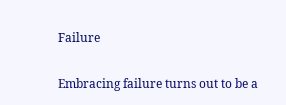Failure

Embracing failure turns out to be a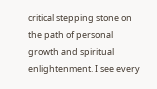critical stepping stone on the path of personal growth and spiritual enlightenment. I see every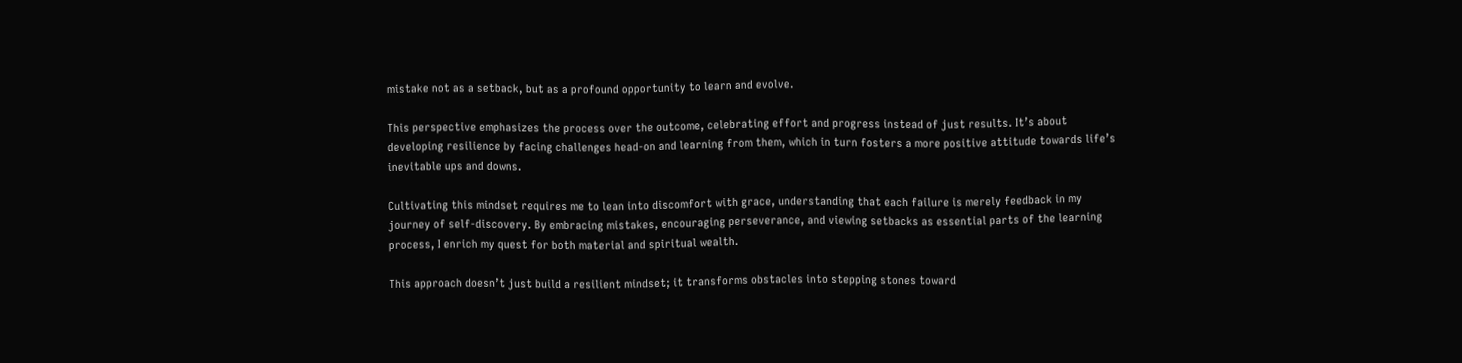mistake not as a setback, but as a profound opportunity to learn and evolve.

This perspective emphasizes the process over the outcome, celebrating effort and progress instead of just results. It’s about developing resilience by facing challenges head-on and learning from them, which in turn fosters a more positive attitude towards life’s inevitable ups and downs.

Cultivating this mindset requires me to lean into discomfort with grace, understanding that each failure is merely feedback in my journey of self-discovery. By embracing mistakes, encouraging perseverance, and viewing setbacks as essential parts of the learning process, I enrich my quest for both material and spiritual wealth.

This approach doesn’t just build a resilient mindset; it transforms obstacles into stepping stones toward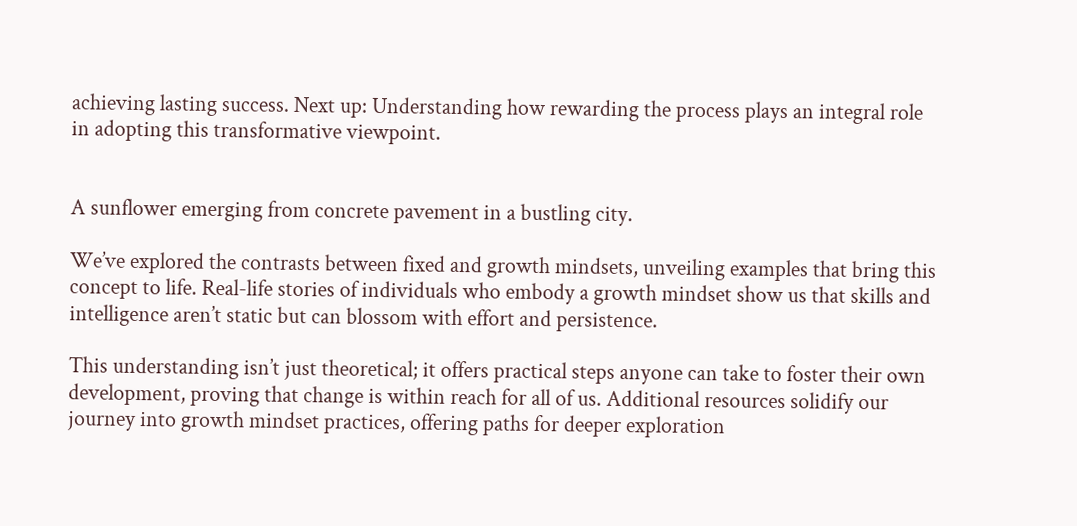achieving lasting success. Next up: Understanding how rewarding the process plays an integral role in adopting this transformative viewpoint.


A sunflower emerging from concrete pavement in a bustling city.

We’ve explored the contrasts between fixed and growth mindsets, unveiling examples that bring this concept to life. Real-life stories of individuals who embody a growth mindset show us that skills and intelligence aren’t static but can blossom with effort and persistence.

This understanding isn’t just theoretical; it offers practical steps anyone can take to foster their own development, proving that change is within reach for all of us. Additional resources solidify our journey into growth mindset practices, offering paths for deeper exploration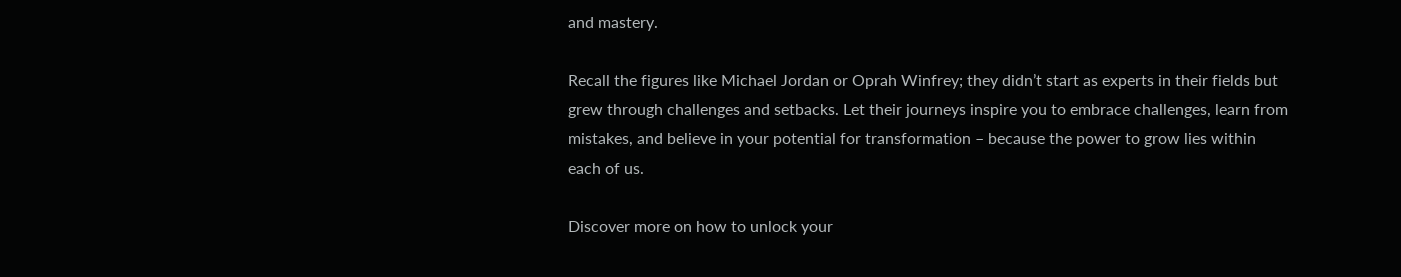and mastery.

Recall the figures like Michael Jordan or Oprah Winfrey; they didn’t start as experts in their fields but grew through challenges and setbacks. Let their journeys inspire you to embrace challenges, learn from mistakes, and believe in your potential for transformation – because the power to grow lies within each of us.

Discover more on how to unlock your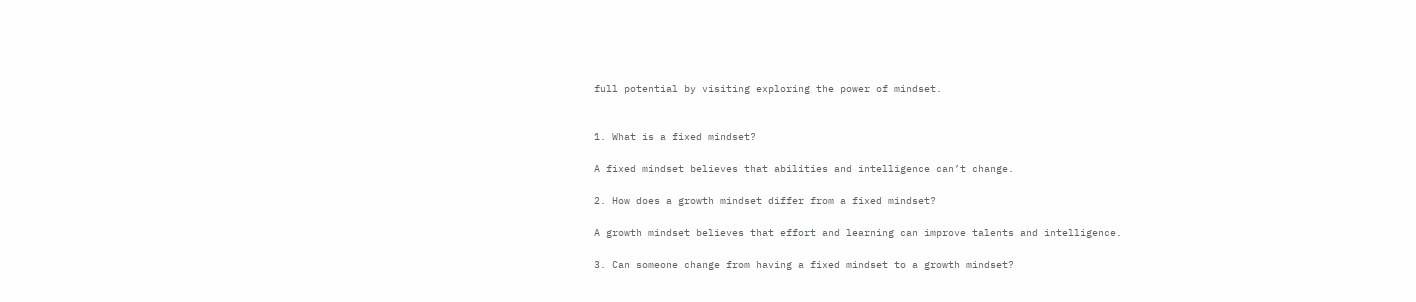full potential by visiting exploring the power of mindset.


1. What is a fixed mindset?

A fixed mindset believes that abilities and intelligence can’t change.

2. How does a growth mindset differ from a fixed mindset?

A growth mindset believes that effort and learning can improve talents and intelligence.

3. Can someone change from having a fixed mindset to a growth mindset?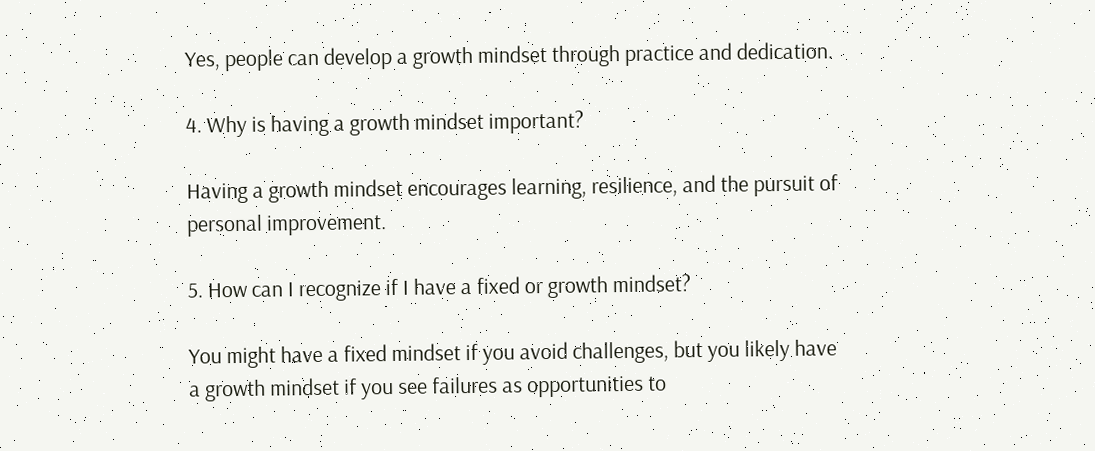Yes, people can develop a growth mindset through practice and dedication.

4. Why is having a growth mindset important?

Having a growth mindset encourages learning, resilience, and the pursuit of personal improvement.

5. How can I recognize if I have a fixed or growth mindset?

You might have a fixed mindset if you avoid challenges, but you likely have a growth mindset if you see failures as opportunities to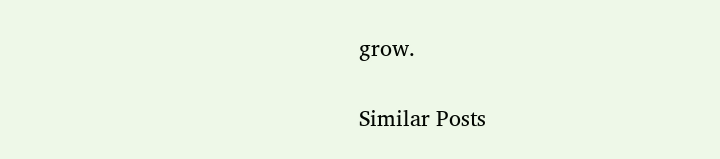grow.

Similar Posts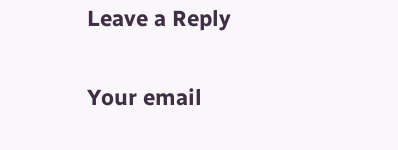Leave a Reply

Your email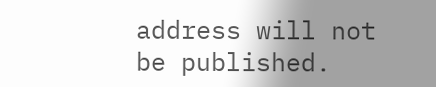address will not be published.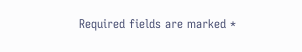Required fields are marked *